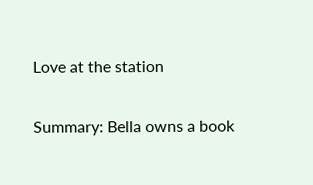Love at the station

Summary: Bella owns a book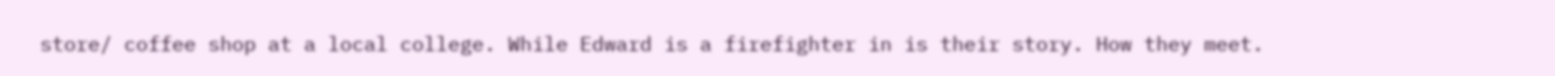store/ coffee shop at a local college. While Edward is a firefighter in is their story. How they meet.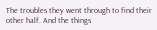The troubles they went through to find their other half. And the things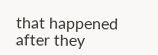that happened after they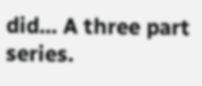did... A three part series.